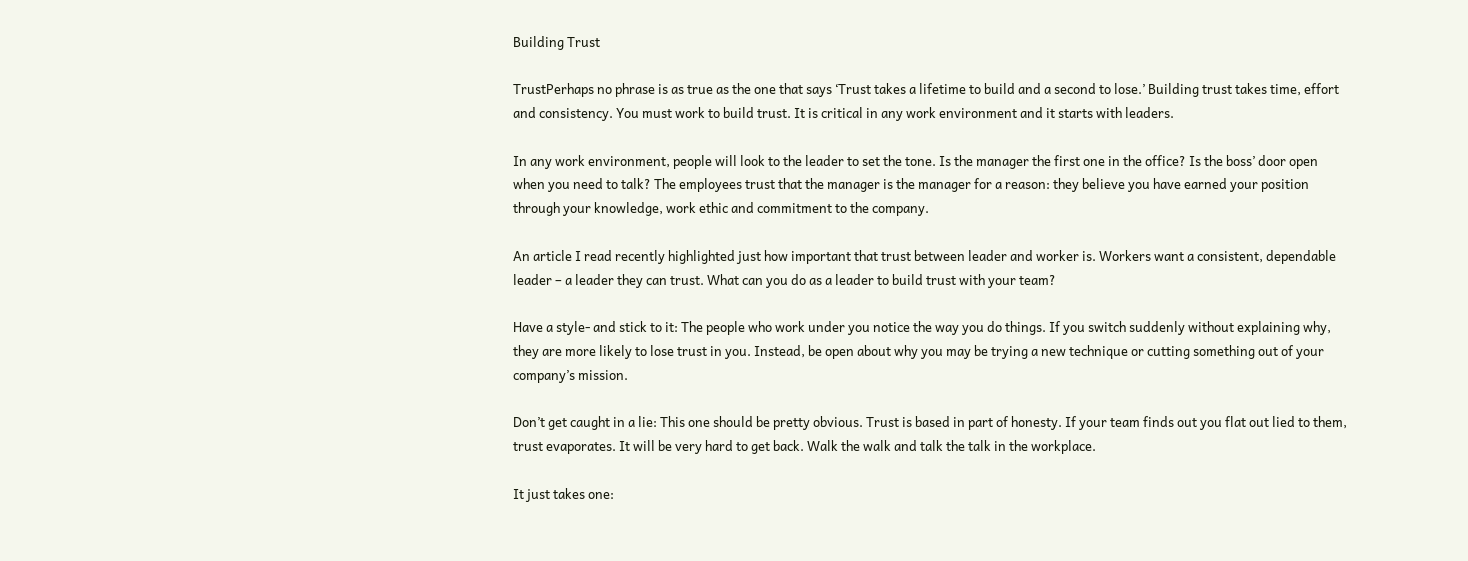Building Trust

TrustPerhaps no phrase is as true as the one that says ‘Trust takes a lifetime to build and a second to lose.’ Building trust takes time, effort and consistency. You must work to build trust. It is critical in any work environment and it starts with leaders.

In any work environment, people will look to the leader to set the tone. Is the manager the first one in the office? Is the boss’ door open when you need to talk? The employees trust that the manager is the manager for a reason: they believe you have earned your position through your knowledge, work ethic and commitment to the company.

An article I read recently highlighted just how important that trust between leader and worker is. Workers want a consistent, dependable leader – a leader they can trust. What can you do as a leader to build trust with your team?

Have a style- and stick to it: The people who work under you notice the way you do things. If you switch suddenly without explaining why, they are more likely to lose trust in you. Instead, be open about why you may be trying a new technique or cutting something out of your company’s mission.

Don’t get caught in a lie: This one should be pretty obvious. Trust is based in part of honesty. If your team finds out you flat out lied to them, trust evaporates. It will be very hard to get back. Walk the walk and talk the talk in the workplace.

It just takes one: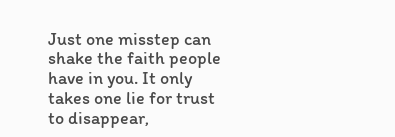Just one misstep can shake the faith people have in you. It only takes one lie for trust to disappear,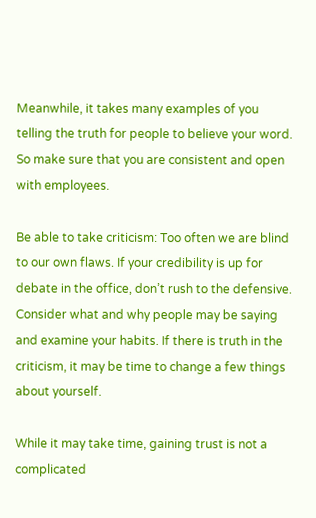Meanwhile, it takes many examples of you telling the truth for people to believe your word. So make sure that you are consistent and open with employees.

Be able to take criticism: Too often we are blind to our own flaws. If your credibility is up for debate in the office, don’t rush to the defensive. Consider what and why people may be saying and examine your habits. If there is truth in the criticism, it may be time to change a few things about yourself.

While it may take time, gaining trust is not a complicated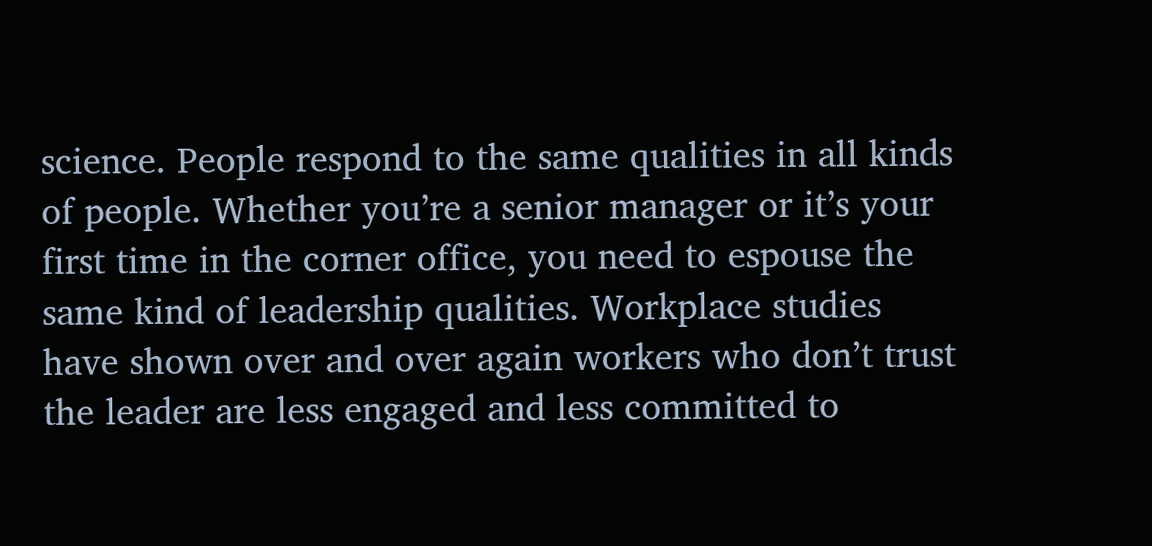science. People respond to the same qualities in all kinds of people. Whether you’re a senior manager or it’s your first time in the corner office, you need to espouse the same kind of leadership qualities. Workplace studies have shown over and over again workers who don’t trust the leader are less engaged and less committed to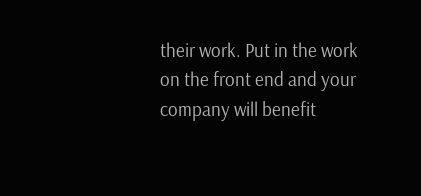their work. Put in the work on the front end and your company will benefit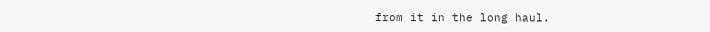from it in the long haul.